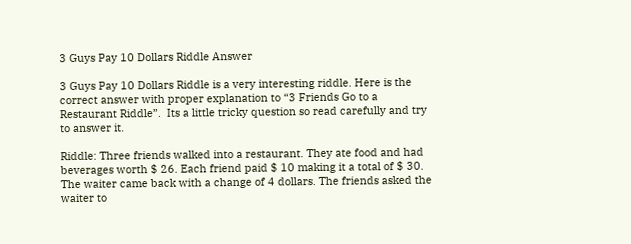3 Guys Pay 10 Dollars Riddle Answer

3 Guys Pay 10 Dollars Riddle is a very interesting riddle. Here is the correct answer with proper explanation to “3 Friends Go to a Restaurant Riddle”.  Its a little tricky question so read carefully and try to answer it.

Riddle: Three friends walked into a restaurant. They ate food and had beverages worth $ 26. Each friend paid $ 10 making it a total of $ 30. The waiter came back with a change of 4 dollars. The friends asked the waiter to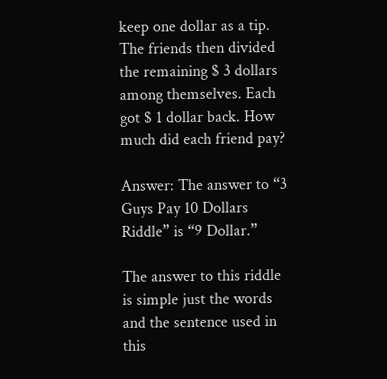keep one dollar as a tip. The friends then divided the remaining $ 3 dollars among themselves. Each got $ 1 dollar back. How much did each friend pay?

Answer: The answer to “3 Guys Pay 10 Dollars Riddle” is “9 Dollar.”

The answer to this riddle is simple just the words and the sentence used in this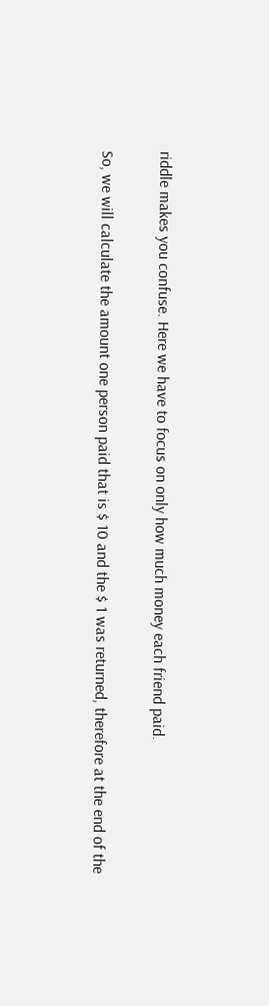riddle makes you confuse. Here we have to focus on only how much money each friend paid.

So, we will calculate the amount one person paid that is $ 10 and the $ 1 was returned, therefore at the end of the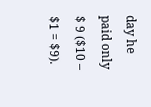day he paid only $ 9 ($10 – $1 = $9).